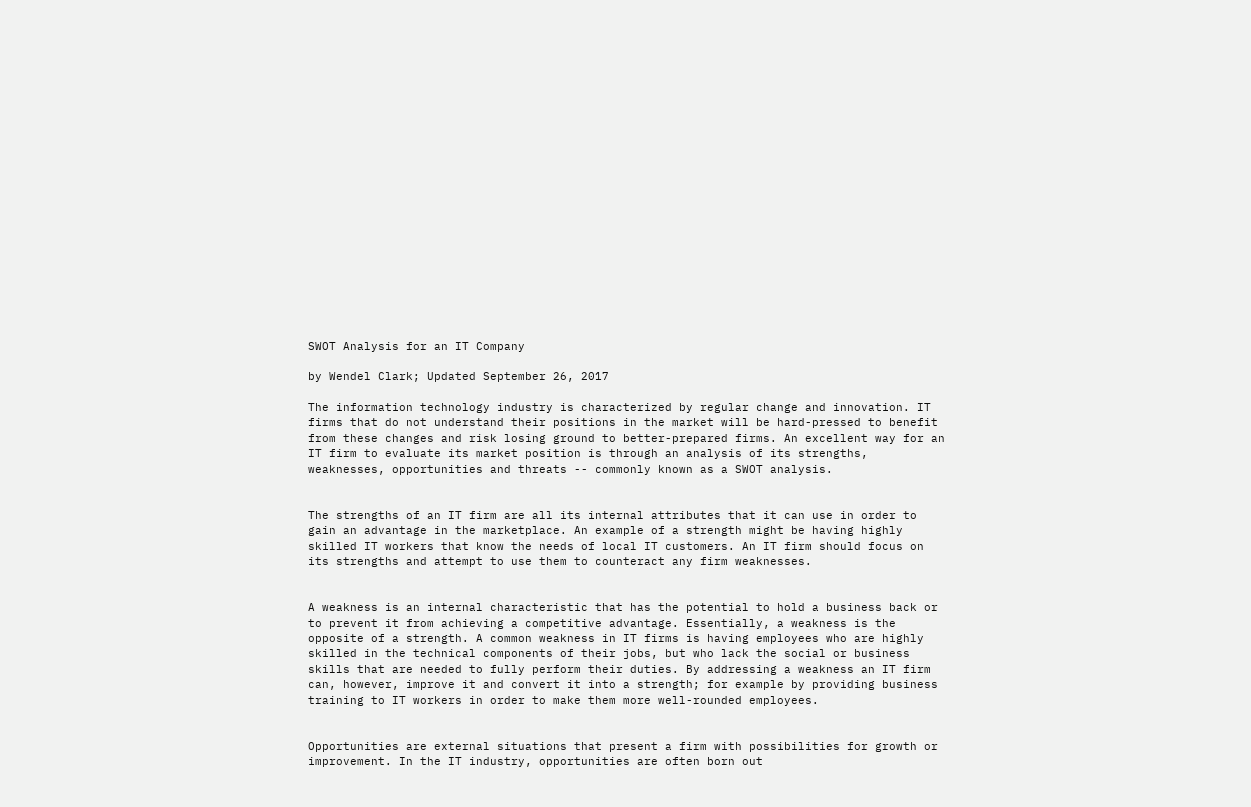SWOT Analysis for an IT Company

by Wendel Clark; Updated September 26, 2017

The information technology industry is characterized by regular change and innovation. IT firms that do not understand their positions in the market will be hard-pressed to benefit from these changes and risk losing ground to better-prepared firms. An excellent way for an IT firm to evaluate its market position is through an analysis of its strengths, weaknesses, opportunities and threats -- commonly known as a SWOT analysis.


The strengths of an IT firm are all its internal attributes that it can use in order to gain an advantage in the marketplace. An example of a strength might be having highly skilled IT workers that know the needs of local IT customers. An IT firm should focus on its strengths and attempt to use them to counteract any firm weaknesses.


A weakness is an internal characteristic that has the potential to hold a business back or to prevent it from achieving a competitive advantage. Essentially, a weakness is the opposite of a strength. A common weakness in IT firms is having employees who are highly skilled in the technical components of their jobs, but who lack the social or business skills that are needed to fully perform their duties. By addressing a weakness an IT firm can, however, improve it and convert it into a strength; for example by providing business training to IT workers in order to make them more well-rounded employees.


Opportunities are external situations that present a firm with possibilities for growth or improvement. In the IT industry, opportunities are often born out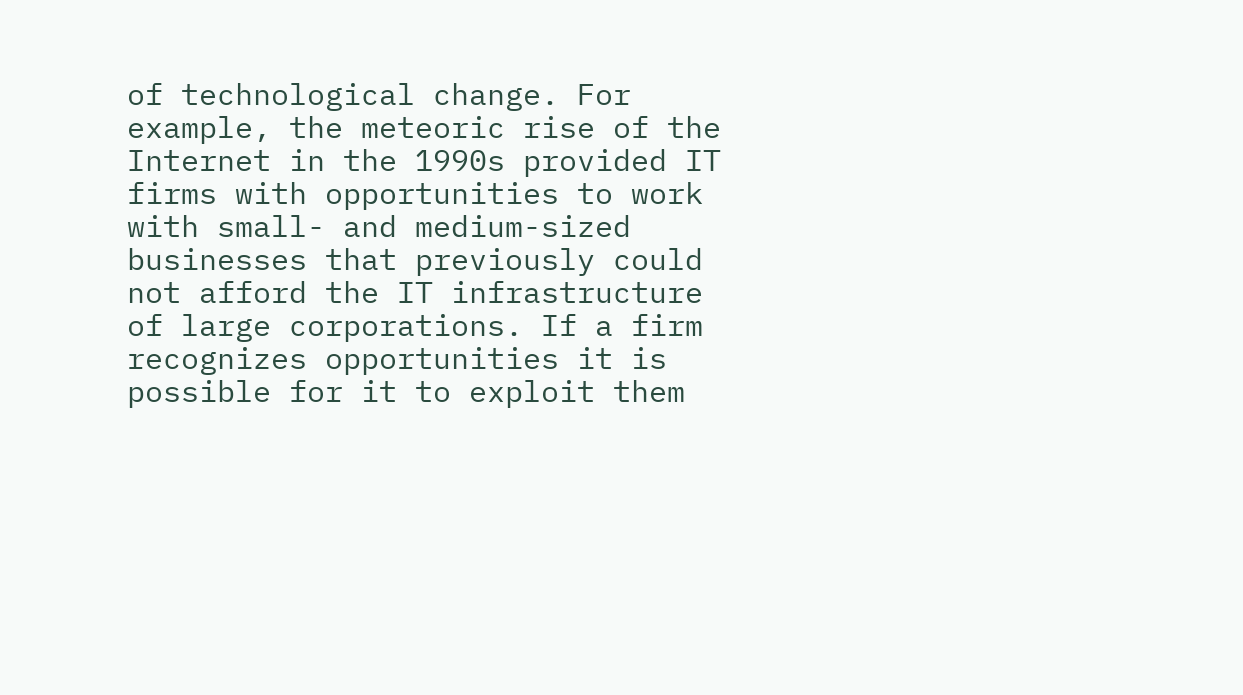of technological change. For example, the meteoric rise of the Internet in the 1990s provided IT firms with opportunities to work with small- and medium-sized businesses that previously could not afford the IT infrastructure of large corporations. If a firm recognizes opportunities it is possible for it to exploit them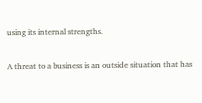using its internal strengths.


A threat to a business is an outside situation that has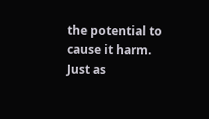the potential to cause it harm. Just as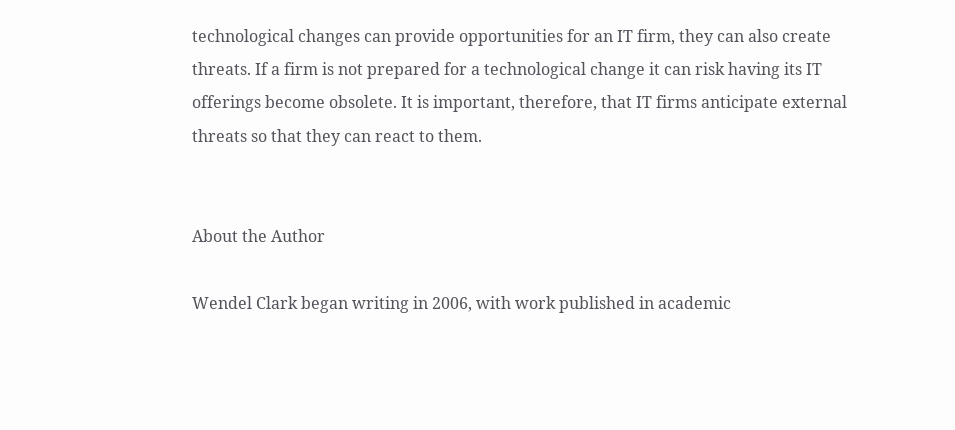technological changes can provide opportunities for an IT firm, they can also create threats. If a firm is not prepared for a technological change it can risk having its IT offerings become obsolete. It is important, therefore, that IT firms anticipate external threats so that they can react to them.


About the Author

Wendel Clark began writing in 2006, with work published in academic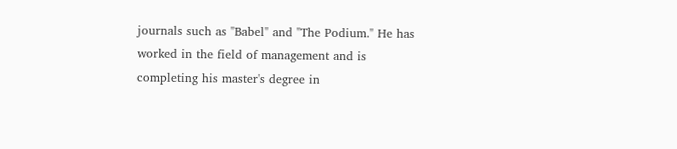journals such as "Babel" and "The Podium." He has worked in the field of management and is completing his master's degree in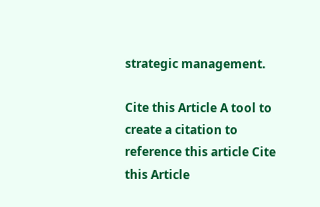strategic management.

Cite this Article A tool to create a citation to reference this article Cite this Article